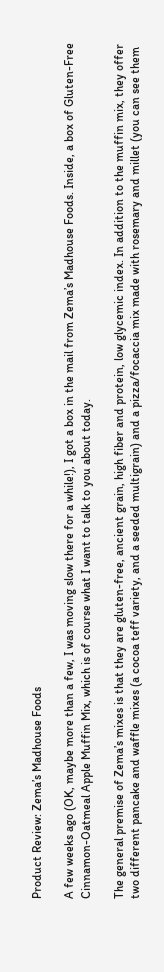Product Review: Zema’s Madhouse Foods

A few weeks ago (OK, maybe more than a few, I was moving slow there for a while!), I got a box in the mail from Zema’s Madhouse Foods. Inside, a box of Gluten-Free Cinnamon-Oatmeal Apple Muffin Mix, which is of course what I want to talk to you about today.

The general premise of Zema’s mixes is that they are gluten-free, ancient grain, high fiber and protein, low glycemic index. In addition to the muffin mix, they offer two different pancake and waffle mixes (a cocoa teff variety, and a seeded multigrain) and a pizza/focaccia mix made with rosemary and millet (you can see them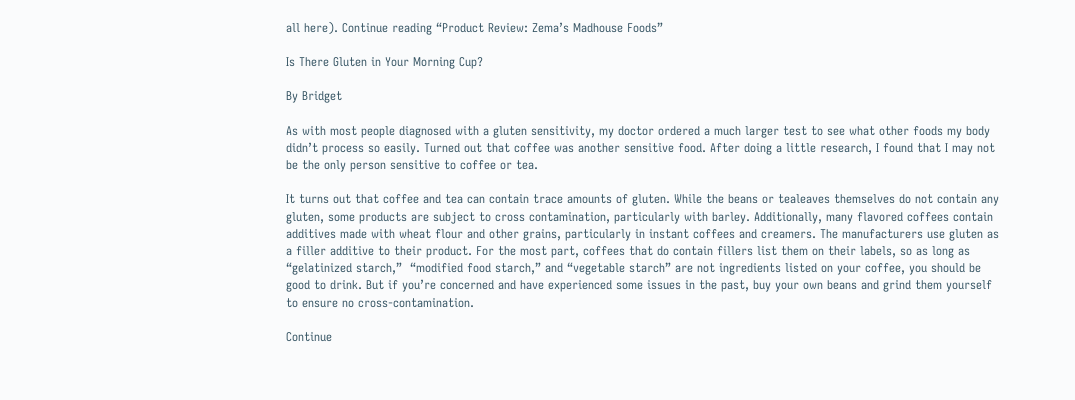all here). Continue reading “Product Review: Zema’s Madhouse Foods”

Is There Gluten in Your Morning Cup?

By Bridget

As with most people diagnosed with a gluten sensitivity, my doctor ordered a much larger test to see what other foods my body didn’t process so easily. Turned out that coffee was another sensitive food. After doing a little research, I found that I may not be the only person sensitive to coffee or tea.

It turns out that coffee and tea can contain trace amounts of gluten. While the beans or tealeaves themselves do not contain any gluten, some products are subject to cross contamination, particularly with barley. Additionally, many flavored coffees contain additives made with wheat flour and other grains, particularly in instant coffees and creamers. The manufacturers use gluten as a filler additive to their product. For the most part, coffees that do contain fillers list them on their labels, so as long as “gelatinized starch,”  “modified food starch,” and “vegetable starch” are not ingredients listed on your coffee, you should be good to drink. But if you’re concerned and have experienced some issues in the past, buy your own beans and grind them yourself to ensure no cross-contamination.

Continue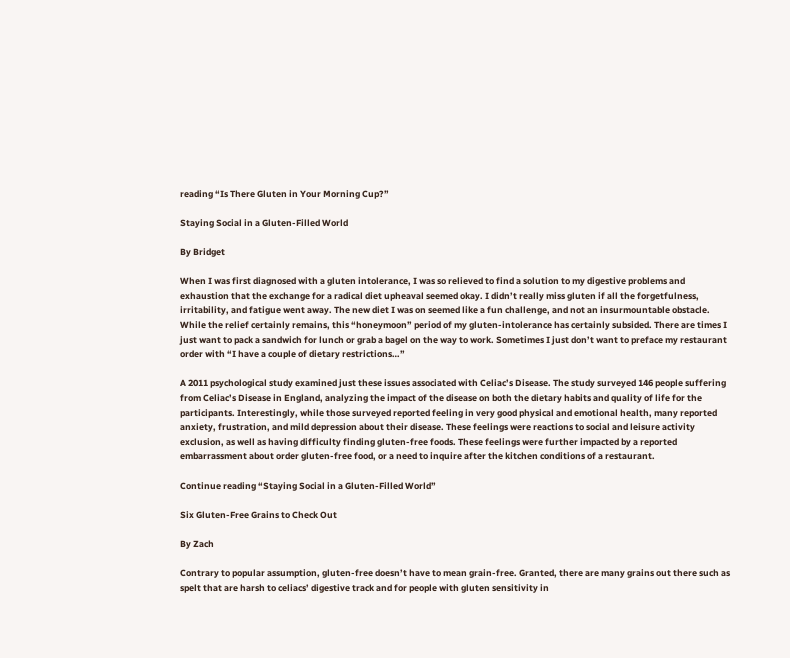reading “Is There Gluten in Your Morning Cup?”

Staying Social in a Gluten-Filled World

By Bridget

When I was first diagnosed with a gluten intolerance, I was so relieved to find a solution to my digestive problems and exhaustion that the exchange for a radical diet upheaval seemed okay. I didn’t really miss gluten if all the forgetfulness, irritability, and fatigue went away. The new diet I was on seemed like a fun challenge, and not an insurmountable obstacle. While the relief certainly remains, this “honeymoon” period of my gluten-intolerance has certainly subsided. There are times I just want to pack a sandwich for lunch or grab a bagel on the way to work. Sometimes I just don’t want to preface my restaurant order with “I have a couple of dietary restrictions…”

A 2011 psychological study examined just these issues associated with Celiac’s Disease. The study surveyed 146 people suffering from Celiac’s Disease in England, analyzing the impact of the disease on both the dietary habits and quality of life for the participants. Interestingly, while those surveyed reported feeling in very good physical and emotional health, many reported anxiety, frustration, and mild depression about their disease. These feelings were reactions to social and leisure activity exclusion, as well as having difficulty finding gluten-free foods. These feelings were further impacted by a reported embarrassment about order gluten-free food, or a need to inquire after the kitchen conditions of a restaurant.

Continue reading “Staying Social in a Gluten-Filled World”

Six Gluten-Free Grains to Check Out

By Zach

Contrary to popular assumption, gluten-free doesn’t have to mean grain-free. Granted, there are many grains out there such as spelt that are harsh to celiacs’ digestive track and for people with gluten sensitivity in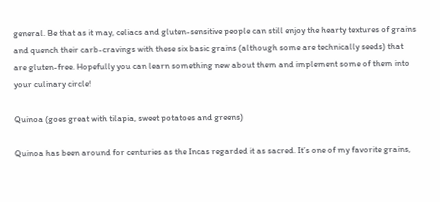general. Be that as it may, celiacs and gluten-sensitive people can still enjoy the hearty textures of grains and quench their carb-cravings with these six basic grains (although some are technically seeds) that are gluten-free. Hopefully you can learn something new about them and implement some of them into your culinary circle!

Quinoa (goes great with tilapia, sweet potatoes and greens)

Quinoa has been around for centuries as the Incas regarded it as sacred. It’s one of my favorite grains,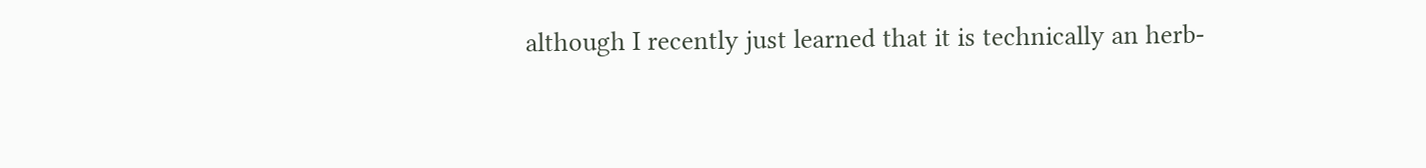although I recently just learned that it is technically an herb-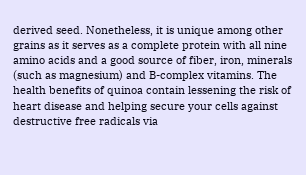derived seed. Nonetheless, it is unique among other grains as it serves as a complete protein with all nine amino acids and a good source of fiber, iron, minerals (such as magnesium) and B-complex vitamins. The health benefits of quinoa contain lessening the risk of heart disease and helping secure your cells against destructive free radicals via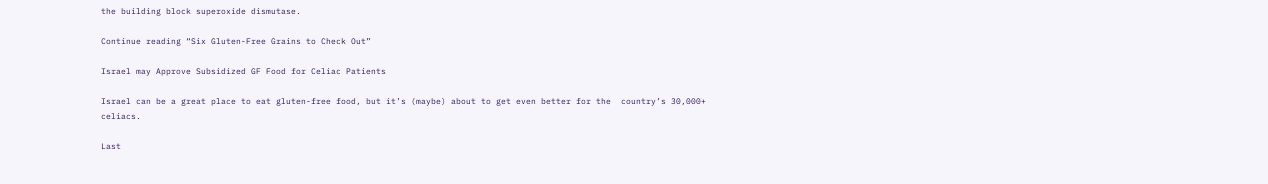the building block superoxide dismutase.

Continue reading “Six Gluten-Free Grains to Check Out”

Israel may Approve Subsidized GF Food for Celiac Patients

Israel can be a great place to eat gluten-free food, but it’s (maybe) about to get even better for the  country’s 30,000+ celiacs.

Last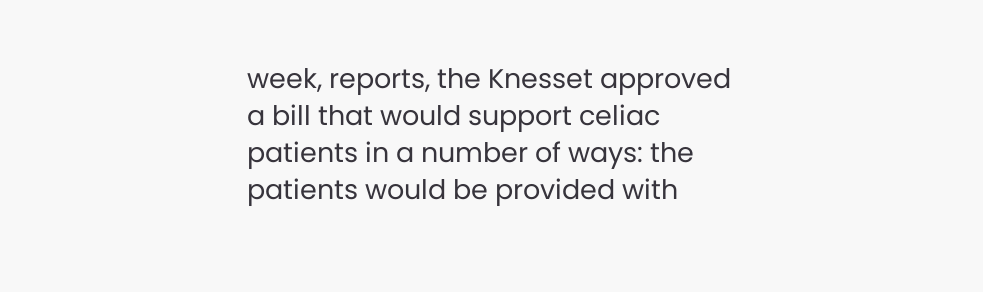week, reports, the Knesset approved a bill that would support celiac patients in a number of ways: the patients would be provided with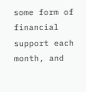some form of financial support each month, and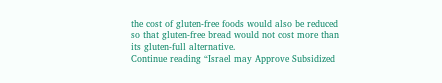the cost of gluten-free foods would also be reduced so that gluten-free bread would not cost more than its gluten-full alternative.
Continue reading “Israel may Approve Subsidized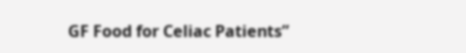GF Food for Celiac Patients”